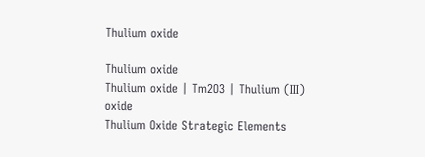Thulium oxide

Thulium oxide
Thulium oxide | Tm2O3 | Thulium (III) oxide
Thulium Oxide Strategic Elements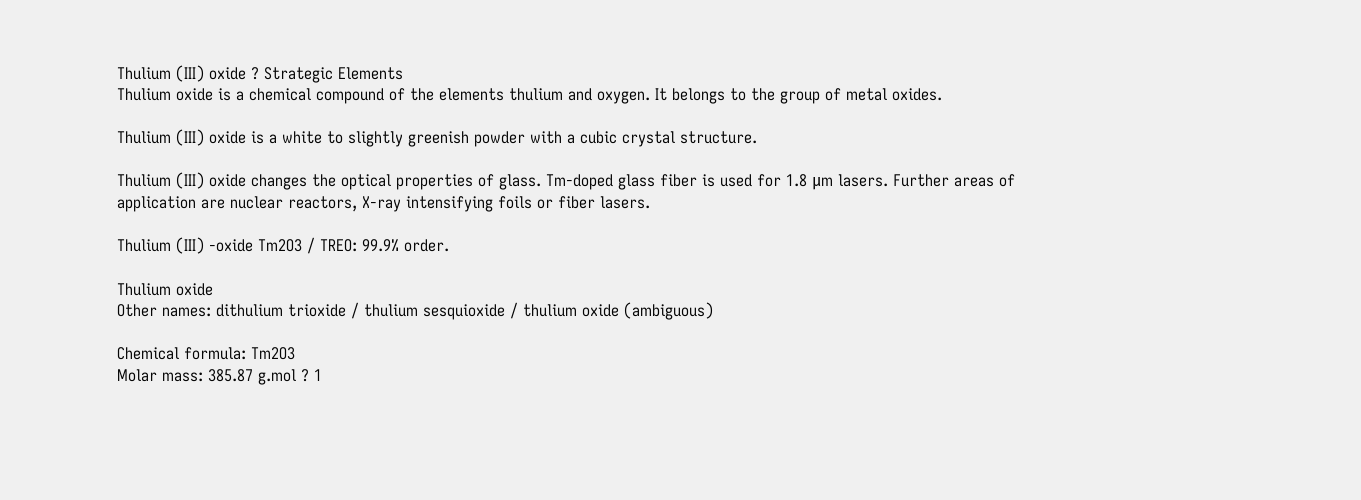Thulium (III) oxide ? Strategic Elements
Thulium oxide is a chemical compound of the elements thulium and oxygen. It belongs to the group of metal oxides.

Thulium (III) oxide is a white to slightly greenish powder with a cubic crystal structure.

Thulium (III) oxide changes the optical properties of glass. Tm-doped glass fiber is used for 1.8 μm lasers. Further areas of application are nuclear reactors, X-ray intensifying foils or fiber lasers.

Thulium (III) -oxide Tm2O3 / TREO: 99.9% order.

Thulium oxide
Other names: dithulium trioxide / thulium sesquioxide / thulium oxide (ambiguous)

Chemical formula: Tm2O3
Molar mass: 385.87 g.mol ? 1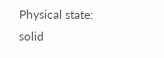Physical state: solid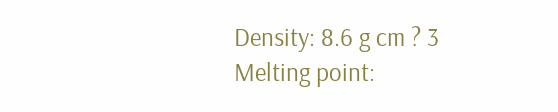Density: 8.6 g cm ? 3
Melting point: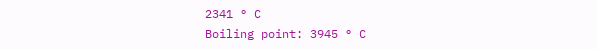2341 ° C
Boiling point: 3945 ° C